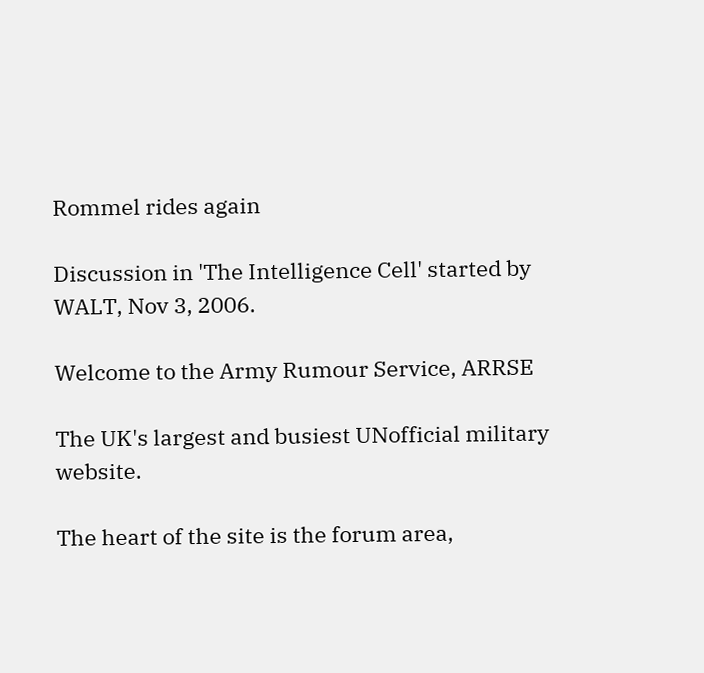Rommel rides again

Discussion in 'The Intelligence Cell' started by WALT, Nov 3, 2006.

Welcome to the Army Rumour Service, ARRSE

The UK's largest and busiest UNofficial military website.

The heart of the site is the forum area,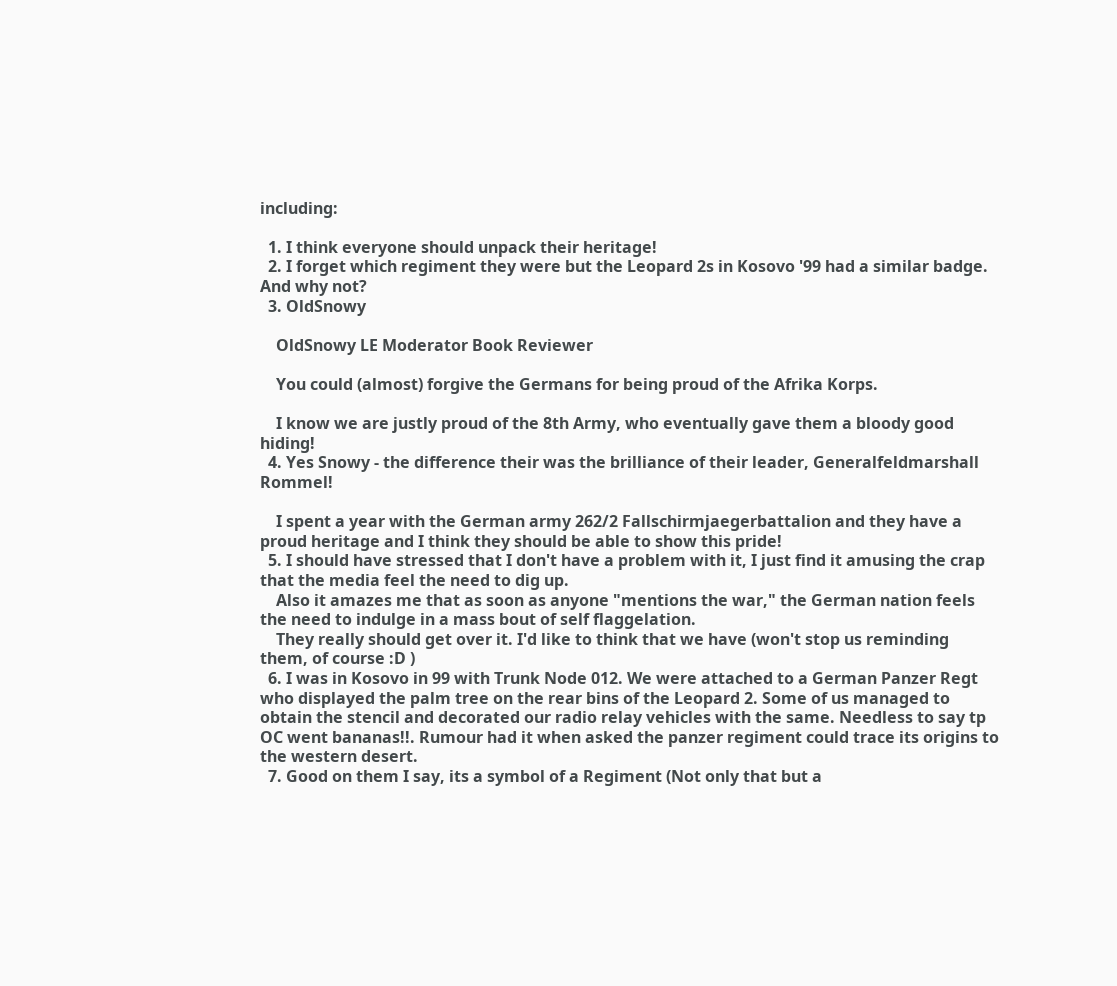including:

  1. I think everyone should unpack their heritage!
  2. I forget which regiment they were but the Leopard 2s in Kosovo '99 had a similar badge. And why not?
  3. OldSnowy

    OldSnowy LE Moderator Book Reviewer

    You could (almost) forgive the Germans for being proud of the Afrika Korps.

    I know we are justly proud of the 8th Army, who eventually gave them a bloody good hiding!
  4. Yes Snowy - the difference their was the brilliance of their leader, Generalfeldmarshall Rommel!

    I spent a year with the German army 262/2 Fallschirmjaegerbattalion and they have a proud heritage and I think they should be able to show this pride!
  5. I should have stressed that I don't have a problem with it, I just find it amusing the crap that the media feel the need to dig up.
    Also it amazes me that as soon as anyone "mentions the war," the German nation feels the need to indulge in a mass bout of self flaggelation.
    They really should get over it. I'd like to think that we have (won't stop us reminding them, of course :D )
  6. I was in Kosovo in 99 with Trunk Node 012. We were attached to a German Panzer Regt who displayed the palm tree on the rear bins of the Leopard 2. Some of us managed to obtain the stencil and decorated our radio relay vehicles with the same. Needless to say tp OC went bananas!!. Rumour had it when asked the panzer regiment could trace its origins to the western desert.
  7. Good on them I say, its a symbol of a Regiment (Not only that but a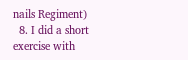nails Regiment)
  8. I did a short exercise with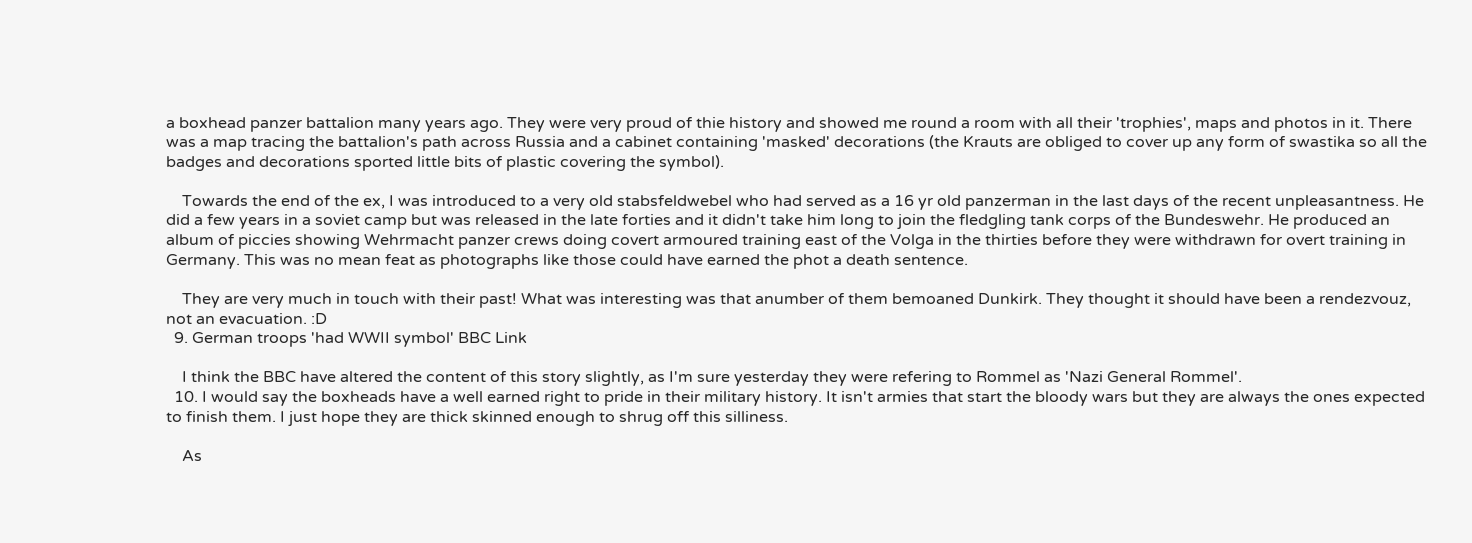a boxhead panzer battalion many years ago. They were very proud of thie history and showed me round a room with all their 'trophies', maps and photos in it. There was a map tracing the battalion's path across Russia and a cabinet containing 'masked' decorations (the Krauts are obliged to cover up any form of swastika so all the badges and decorations sported little bits of plastic covering the symbol).

    Towards the end of the ex, I was introduced to a very old stabsfeldwebel who had served as a 16 yr old panzerman in the last days of the recent unpleasantness. He did a few years in a soviet camp but was released in the late forties and it didn't take him long to join the fledgling tank corps of the Bundeswehr. He produced an album of piccies showing Wehrmacht panzer crews doing covert armoured training east of the Volga in the thirties before they were withdrawn for overt training in Germany. This was no mean feat as photographs like those could have earned the phot a death sentence.

    They are very much in touch with their past! What was interesting was that anumber of them bemoaned Dunkirk. They thought it should have been a rendezvouz, not an evacuation. :D
  9. German troops 'had WWII symbol' BBC Link

    I think the BBC have altered the content of this story slightly, as I'm sure yesterday they were refering to Rommel as 'Nazi General Rommel'.
  10. I would say the boxheads have a well earned right to pride in their military history. It isn't armies that start the bloody wars but they are always the ones expected to finish them. I just hope they are thick skinned enough to shrug off this silliness.

    As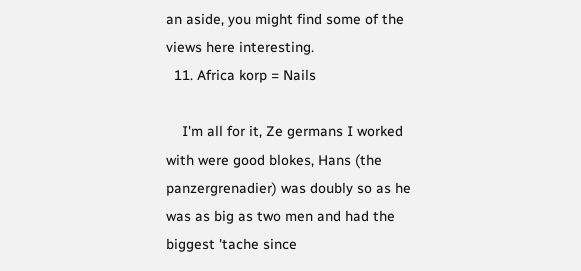an aside, you might find some of the views here interesting.
  11. Africa korp = Nails

    I'm all for it, Ze germans I worked with were good blokes, Hans (the panzergrenadier) was doubly so as he was as big as two men and had the biggest 'tache since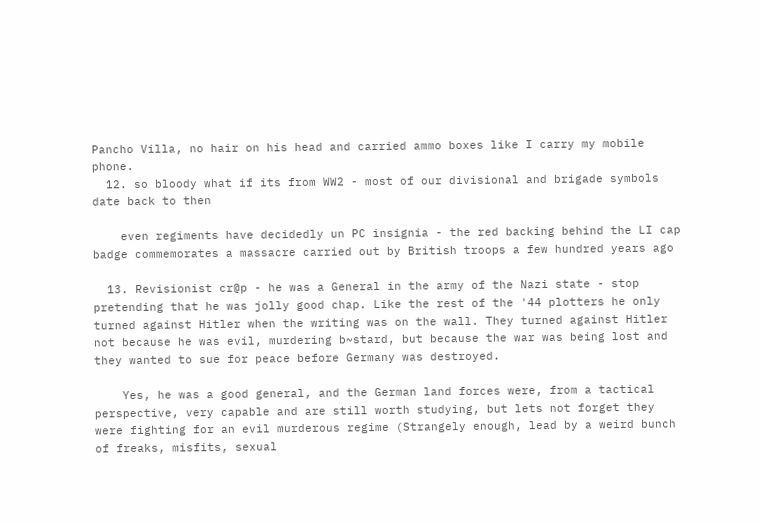Pancho Villa, no hair on his head and carried ammo boxes like I carry my mobile phone.
  12. so bloody what if its from WW2 - most of our divisional and brigade symbols date back to then

    even regiments have decidedly un PC insignia - the red backing behind the LI cap badge commemorates a massacre carried out by British troops a few hundred years ago

  13. Revisionist cr@p - he was a General in the army of the Nazi state - stop pretending that he was jolly good chap. Like the rest of the '44 plotters he only turned against Hitler when the writing was on the wall. They turned against Hitler not because he was evil, murdering b~stard, but because the war was being lost and they wanted to sue for peace before Germany was destroyed.

    Yes, he was a good general, and the German land forces were, from a tactical perspective, very capable and are still worth studying, but lets not forget they were fighting for an evil murderous regime (Strangely enough, lead by a weird bunch of freaks, misfits, sexual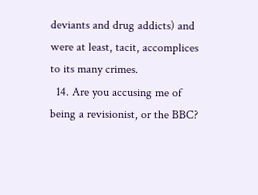deviants and drug addicts) and were at least, tacit, accomplices to its many crimes.
  14. Are you accusing me of being a revisionist, or the BBC?